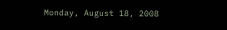Monday, August 18, 2008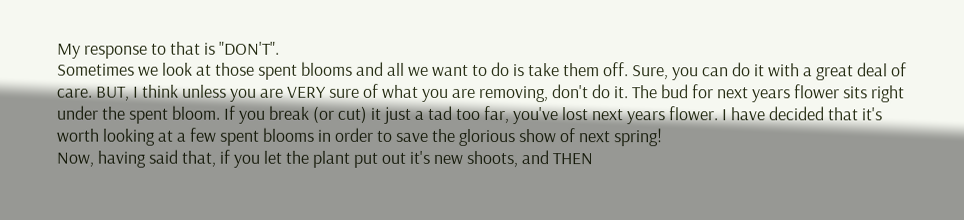My response to that is "DON'T".
Sometimes we look at those spent blooms and all we want to do is take them off. Sure, you can do it with a great deal of care. BUT, I think unless you are VERY sure of what you are removing, don't do it. The bud for next years flower sits right under the spent bloom. If you break (or cut) it just a tad too far, you've lost next years flower. I have decided that it's worth looking at a few spent blooms in order to save the glorious show of next spring!
Now, having said that, if you let the plant put out it's new shoots, and THEN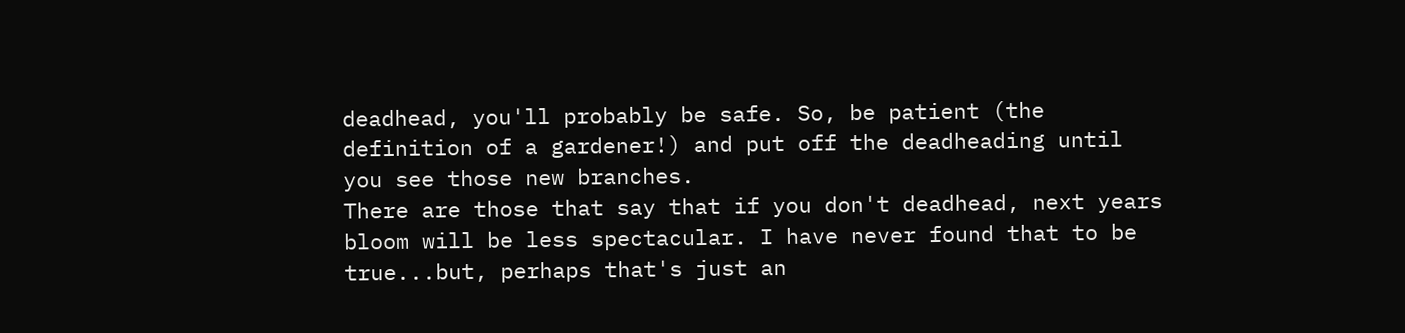deadhead, you'll probably be safe. So, be patient (the definition of a gardener!) and put off the deadheading until you see those new branches.
There are those that say that if you don't deadhead, next years bloom will be less spectacular. I have never found that to be true...but, perhaps that's just an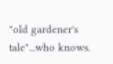"old gardener's tale"...who knows.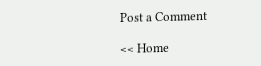Post a Comment

<< Home